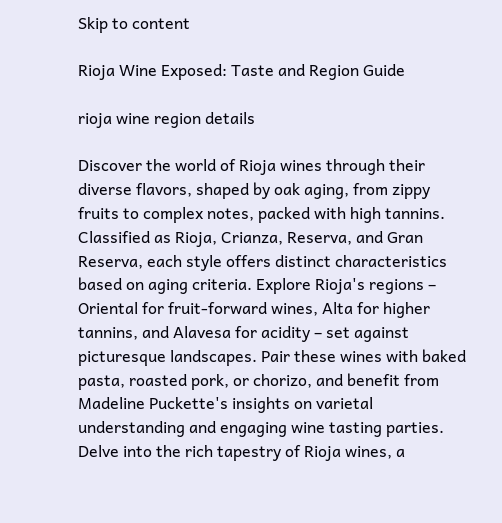Skip to content

Rioja Wine Exposed: Taste and Region Guide

rioja wine region details

Discover the world of Rioja wines through their diverse flavors, shaped by oak aging, from zippy fruits to complex notes, packed with high tannins. Classified as Rioja, Crianza, Reserva, and Gran Reserva, each style offers distinct characteristics based on aging criteria. Explore Rioja's regions – Oriental for fruit-forward wines, Alta for higher tannins, and Alavesa for acidity – set against picturesque landscapes. Pair these wines with baked pasta, roasted pork, or chorizo, and benefit from Madeline Puckette's insights on varietal understanding and engaging wine tasting parties. Delve into the rich tapestry of Rioja wines, a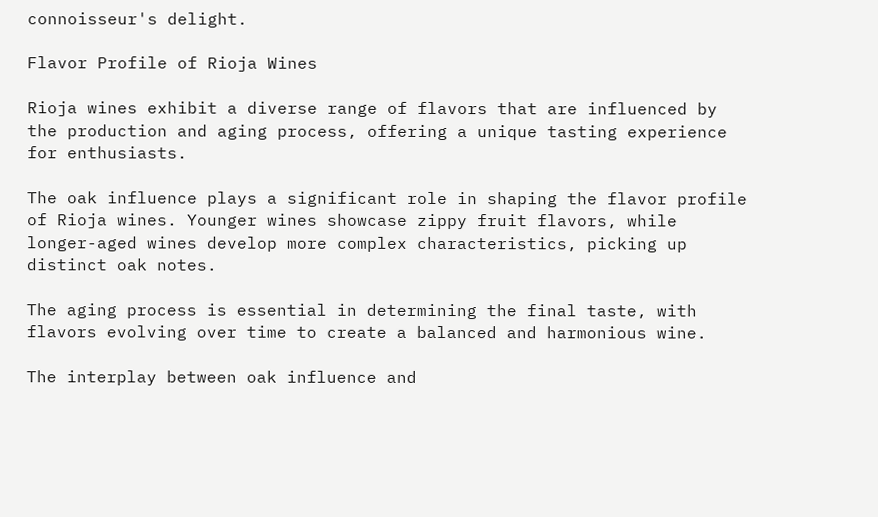connoisseur's delight.

Flavor Profile of Rioja Wines

Rioja wines exhibit a diverse range of flavors that are influenced by the production and aging process, offering a unique tasting experience for enthusiasts.

The oak influence plays a significant role in shaping the flavor profile of Rioja wines. Younger wines showcase zippy fruit flavors, while longer-aged wines develop more complex characteristics, picking up distinct oak notes.

The aging process is essential in determining the final taste, with flavors evolving over time to create a balanced and harmonious wine.

The interplay between oak influence and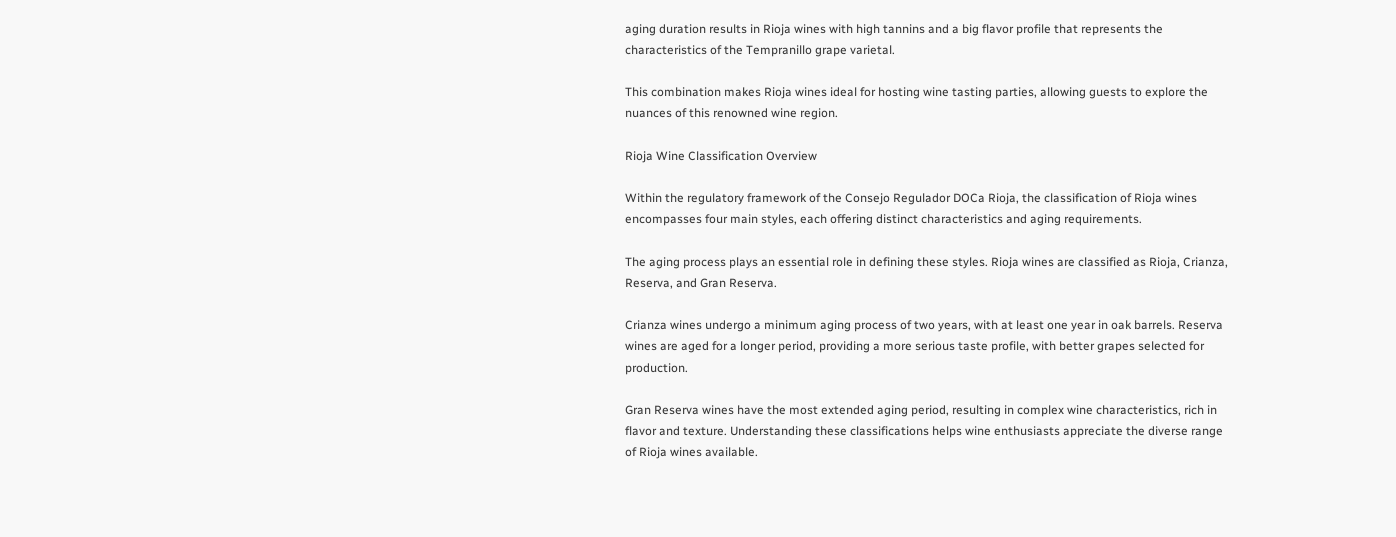aging duration results in Rioja wines with high tannins and a big flavor profile that represents the characteristics of the Tempranillo grape varietal.

This combination makes Rioja wines ideal for hosting wine tasting parties, allowing guests to explore the nuances of this renowned wine region.

Rioja Wine Classification Overview

Within the regulatory framework of the Consejo Regulador DOCa Rioja, the classification of Rioja wines encompasses four main styles, each offering distinct characteristics and aging requirements.

The aging process plays an essential role in defining these styles. Rioja wines are classified as Rioja, Crianza, Reserva, and Gran Reserva.

Crianza wines undergo a minimum aging process of two years, with at least one year in oak barrels. Reserva wines are aged for a longer period, providing a more serious taste profile, with better grapes selected for production.

Gran Reserva wines have the most extended aging period, resulting in complex wine characteristics, rich in flavor and texture. Understanding these classifications helps wine enthusiasts appreciate the diverse range of Rioja wines available.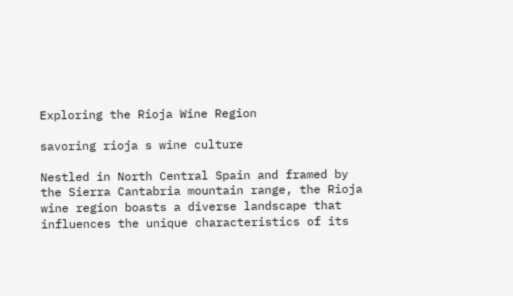Exploring the Rioja Wine Region

savoring rioja s wine culture

Nestled in North Central Spain and framed by the Sierra Cantabria mountain range, the Rioja wine region boasts a diverse landscape that influences the unique characteristics of its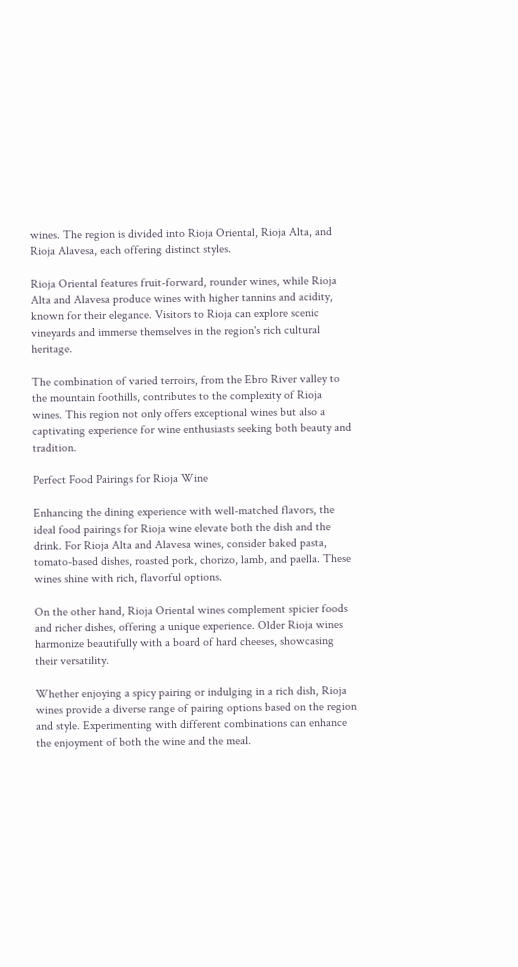wines. The region is divided into Rioja Oriental, Rioja Alta, and Rioja Alavesa, each offering distinct styles.

Rioja Oriental features fruit-forward, rounder wines, while Rioja Alta and Alavesa produce wines with higher tannins and acidity, known for their elegance. Visitors to Rioja can explore scenic vineyards and immerse themselves in the region's rich cultural heritage.

The combination of varied terroirs, from the Ebro River valley to the mountain foothills, contributes to the complexity of Rioja wines. This region not only offers exceptional wines but also a captivating experience for wine enthusiasts seeking both beauty and tradition.

Perfect Food Pairings for Rioja Wine

Enhancing the dining experience with well-matched flavors, the ideal food pairings for Rioja wine elevate both the dish and the drink. For Rioja Alta and Alavesa wines, consider baked pasta, tomato-based dishes, roasted pork, chorizo, lamb, and paella. These wines shine with rich, flavorful options.

On the other hand, Rioja Oriental wines complement spicier foods and richer dishes, offering a unique experience. Older Rioja wines harmonize beautifully with a board of hard cheeses, showcasing their versatility.

Whether enjoying a spicy pairing or indulging in a rich dish, Rioja wines provide a diverse range of pairing options based on the region and style. Experimenting with different combinations can enhance the enjoyment of both the wine and the meal.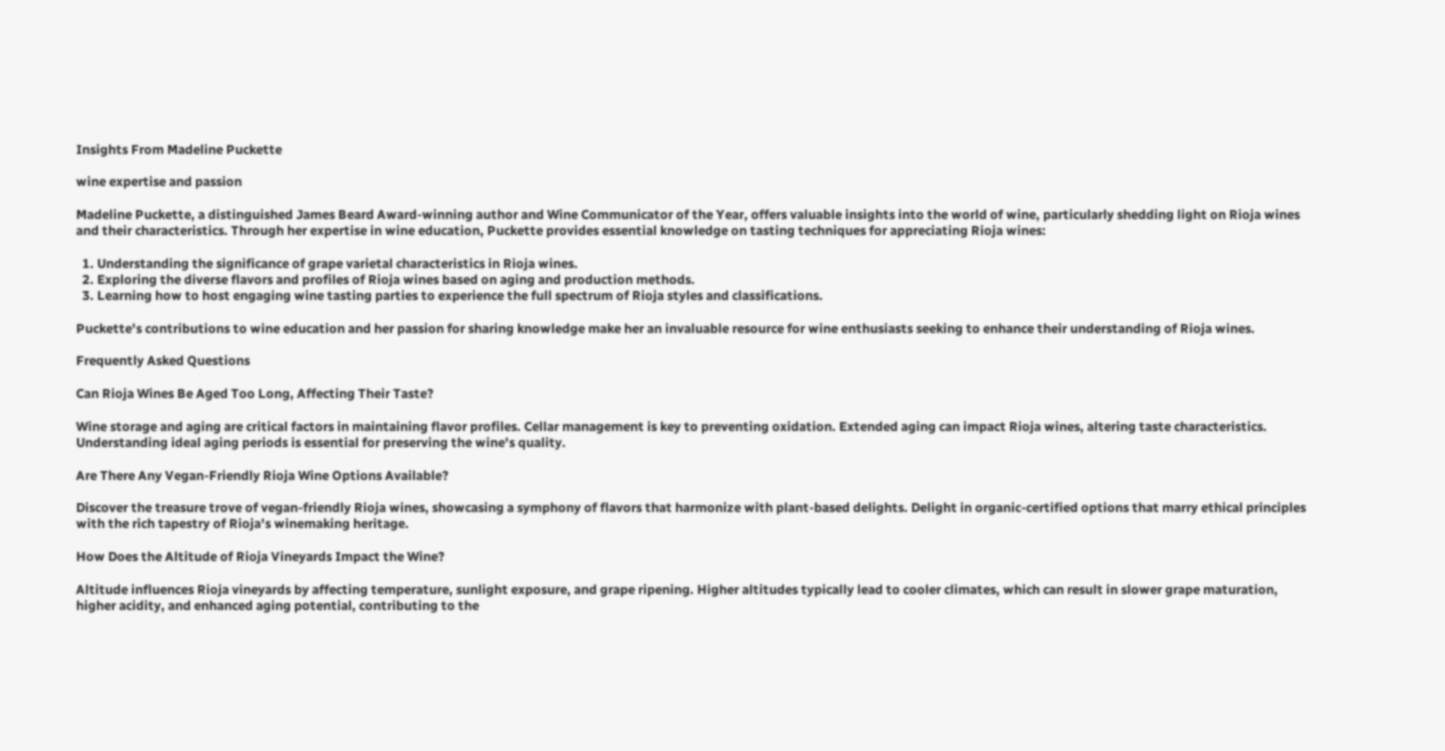Insights From Madeline Puckette

wine expertise and passion

Madeline Puckette, a distinguished James Beard Award-winning author and Wine Communicator of the Year, offers valuable insights into the world of wine, particularly shedding light on Rioja wines and their characteristics. Through her expertise in wine education, Puckette provides essential knowledge on tasting techniques for appreciating Rioja wines:

  1. Understanding the significance of grape varietal characteristics in Rioja wines.
  2. Exploring the diverse flavors and profiles of Rioja wines based on aging and production methods.
  3. Learning how to host engaging wine tasting parties to experience the full spectrum of Rioja styles and classifications.

Puckette's contributions to wine education and her passion for sharing knowledge make her an invaluable resource for wine enthusiasts seeking to enhance their understanding of Rioja wines.

Frequently Asked Questions

Can Rioja Wines Be Aged Too Long, Affecting Their Taste?

Wine storage and aging are critical factors in maintaining flavor profiles. Cellar management is key to preventing oxidation. Extended aging can impact Rioja wines, altering taste characteristics. Understanding ideal aging periods is essential for preserving the wine's quality.

Are There Any Vegan-Friendly Rioja Wine Options Available?

Discover the treasure trove of vegan-friendly Rioja wines, showcasing a symphony of flavors that harmonize with plant-based delights. Delight in organic-certified options that marry ethical principles with the rich tapestry of Rioja's winemaking heritage.

How Does the Altitude of Rioja Vineyards Impact the Wine?

Altitude influences Rioja vineyards by affecting temperature, sunlight exposure, and grape ripening. Higher altitudes typically lead to cooler climates, which can result in slower grape maturation, higher acidity, and enhanced aging potential, contributing to the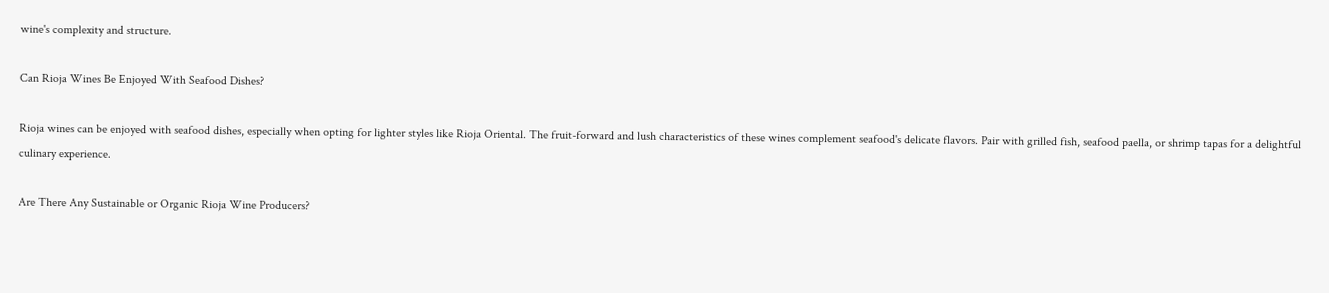wine's complexity and structure.

Can Rioja Wines Be Enjoyed With Seafood Dishes?

Rioja wines can be enjoyed with seafood dishes, especially when opting for lighter styles like Rioja Oriental. The fruit-forward and lush characteristics of these wines complement seafood's delicate flavors. Pair with grilled fish, seafood paella, or shrimp tapas for a delightful culinary experience.

Are There Any Sustainable or Organic Rioja Wine Producers?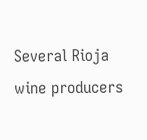Several Rioja wine producers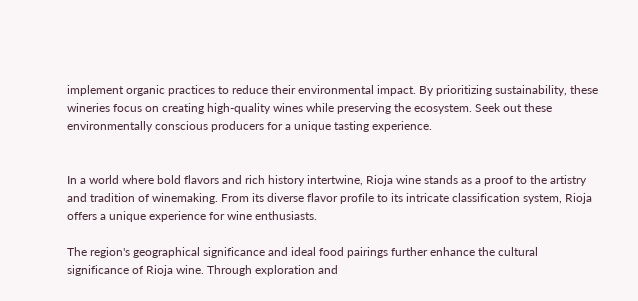implement organic practices to reduce their environmental impact. By prioritizing sustainability, these wineries focus on creating high-quality wines while preserving the ecosystem. Seek out these environmentally conscious producers for a unique tasting experience.


In a world where bold flavors and rich history intertwine, Rioja wine stands as a proof to the artistry and tradition of winemaking. From its diverse flavor profile to its intricate classification system, Rioja offers a unique experience for wine enthusiasts.

The region's geographical significance and ideal food pairings further enhance the cultural significance of Rioja wine. Through exploration and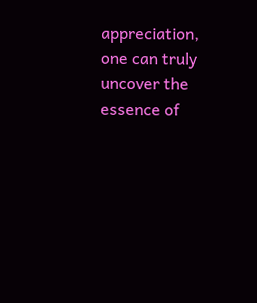appreciation, one can truly uncover the essence of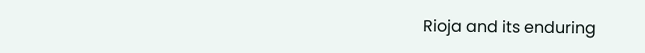Rioja and its enduring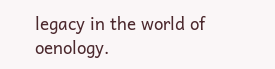legacy in the world of oenology.